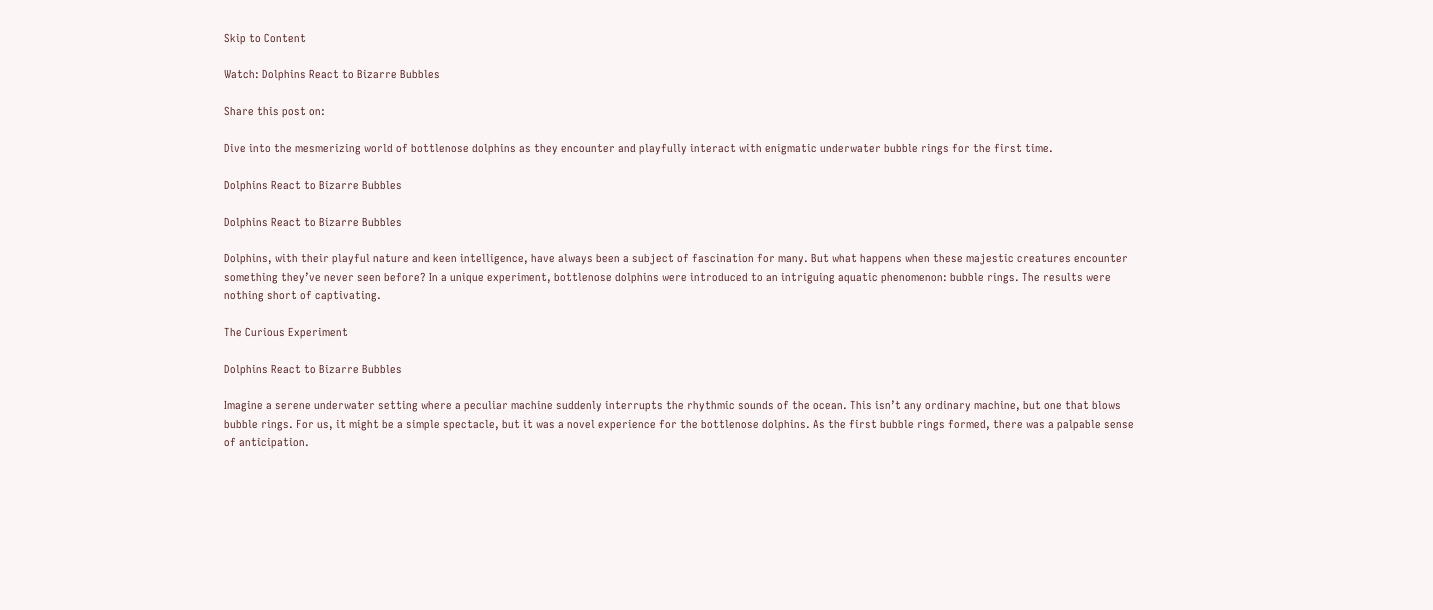Skip to Content

Watch: Dolphins React to Bizarre Bubbles

Share this post on:

Dive into the mesmerizing world of bottlenose dolphins as they encounter and playfully interact with enigmatic underwater bubble rings for the first time.

Dolphins React to Bizarre Bubbles

Dolphins React to Bizarre Bubbles

Dolphins, with their playful nature and keen intelligence, have always been a subject of fascination for many. But what happens when these majestic creatures encounter something they’ve never seen before? In a unique experiment, bottlenose dolphins were introduced to an intriguing aquatic phenomenon: bubble rings. The results were nothing short of captivating.

The Curious Experiment

Dolphins React to Bizarre Bubbles

Imagine a serene underwater setting where a peculiar machine suddenly interrupts the rhythmic sounds of the ocean. This isn’t any ordinary machine, but one that blows bubble rings. For us, it might be a simple spectacle, but it was a novel experience for the bottlenose dolphins. As the first bubble rings formed, there was a palpable sense of anticipation.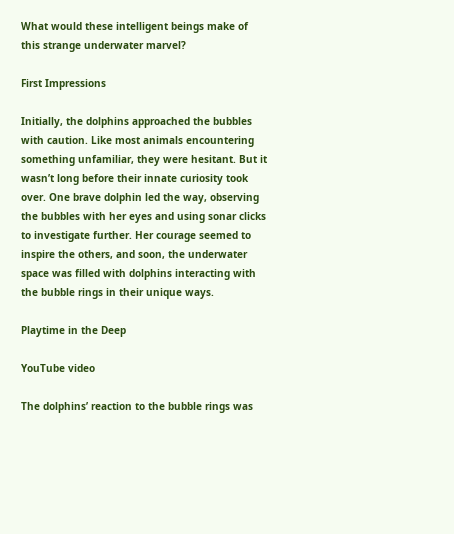What would these intelligent beings make of this strange underwater marvel?

First Impressions

Initially, the dolphins approached the bubbles with caution. Like most animals encountering something unfamiliar, they were hesitant. But it wasn’t long before their innate curiosity took over. One brave dolphin led the way, observing the bubbles with her eyes and using sonar clicks to investigate further. Her courage seemed to inspire the others, and soon, the underwater space was filled with dolphins interacting with the bubble rings in their unique ways.

Playtime in the Deep

YouTube video

The dolphins’ reaction to the bubble rings was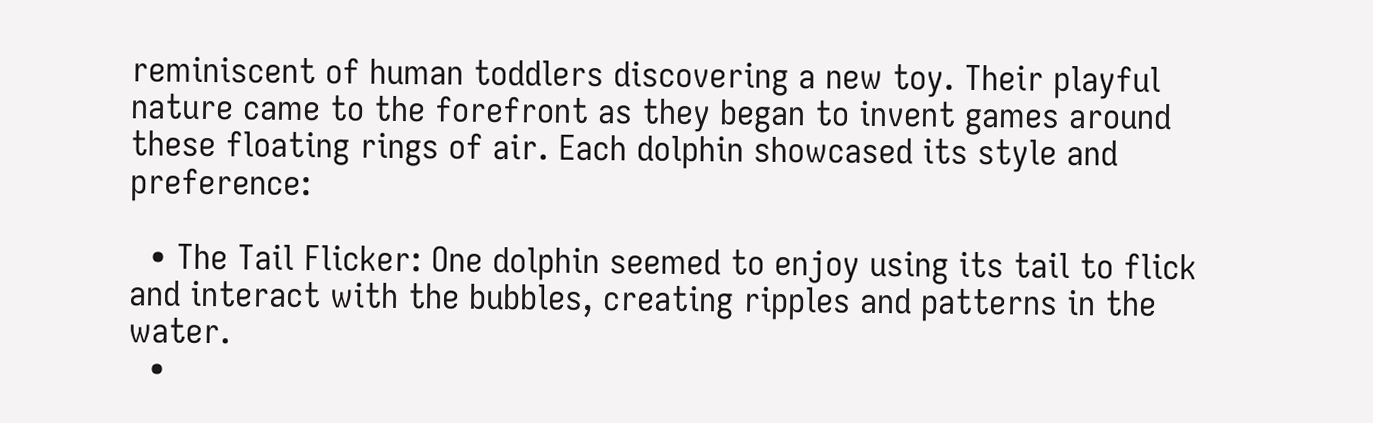reminiscent of human toddlers discovering a new toy. Their playful nature came to the forefront as they began to invent games around these floating rings of air. Each dolphin showcased its style and preference:

  • The Tail Flicker: One dolphin seemed to enjoy using its tail to flick and interact with the bubbles, creating ripples and patterns in the water.
  •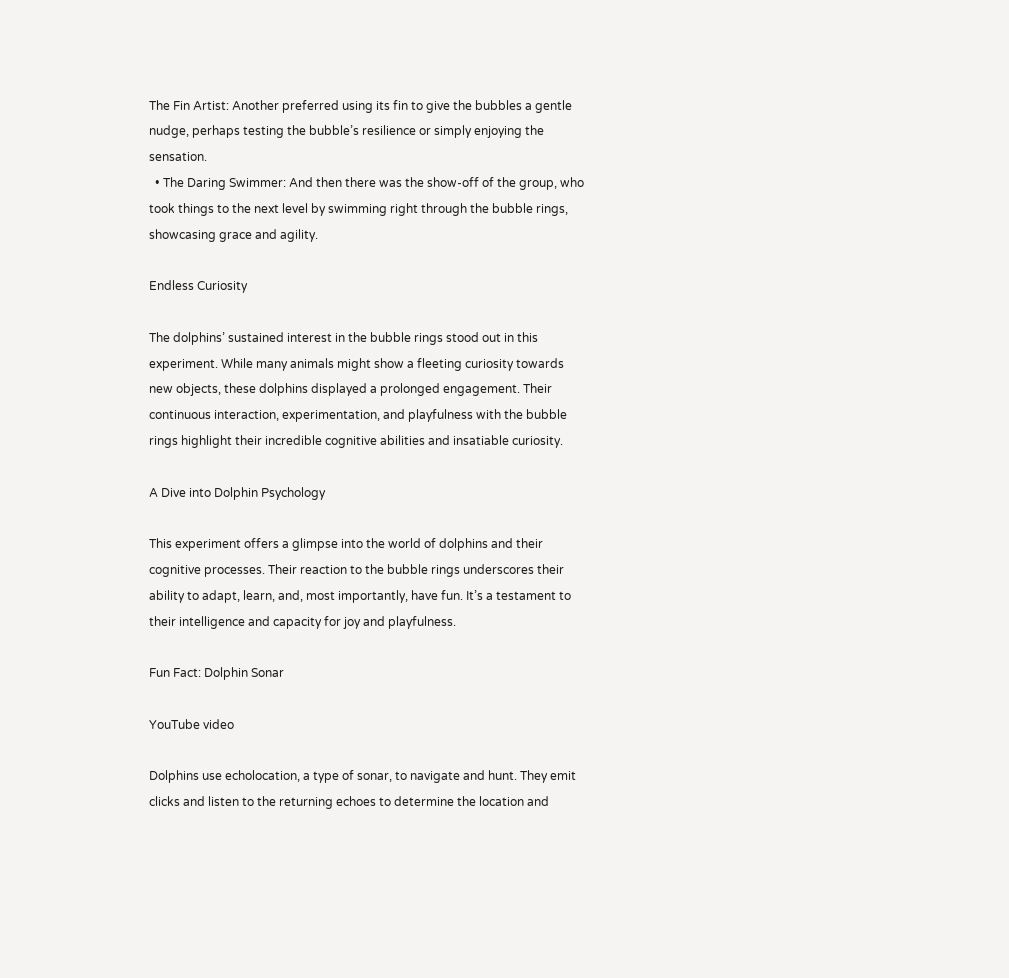The Fin Artist: Another preferred using its fin to give the bubbles a gentle nudge, perhaps testing the bubble’s resilience or simply enjoying the sensation.
  • The Daring Swimmer: And then there was the show-off of the group, who took things to the next level by swimming right through the bubble rings, showcasing grace and agility.

Endless Curiosity

The dolphins’ sustained interest in the bubble rings stood out in this experiment. While many animals might show a fleeting curiosity towards new objects, these dolphins displayed a prolonged engagement. Their continuous interaction, experimentation, and playfulness with the bubble rings highlight their incredible cognitive abilities and insatiable curiosity.

A Dive into Dolphin Psychology

This experiment offers a glimpse into the world of dolphins and their cognitive processes. Their reaction to the bubble rings underscores their ability to adapt, learn, and, most importantly, have fun. It’s a testament to their intelligence and capacity for joy and playfulness.

Fun Fact: Dolphin Sonar

YouTube video

Dolphins use echolocation, a type of sonar, to navigate and hunt. They emit clicks and listen to the returning echoes to determine the location and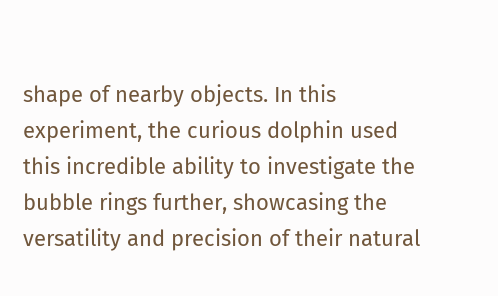shape of nearby objects. In this experiment, the curious dolphin used this incredible ability to investigate the bubble rings further, showcasing the versatility and precision of their natural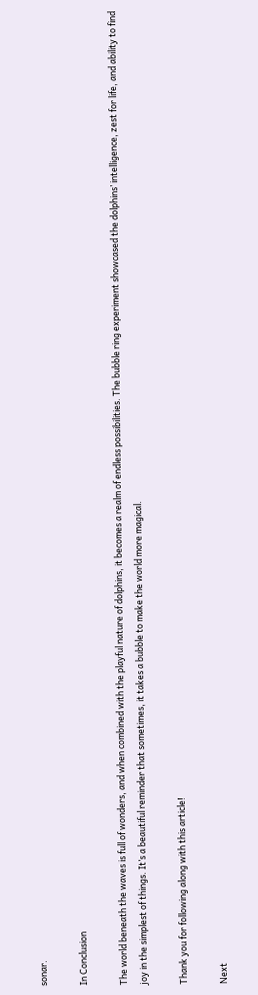sonar.

In Conclusion

The world beneath the waves is full of wonders, and when combined with the playful nature of dolphins, it becomes a realm of endless possibilities. The bubble ring experiment showcased the dolphins’ intelligence, zest for life, and ability to find joy in the simplest of things. It’s a beautiful reminder that sometimes, it takes a bubble to make the world more magical.

Thank you for following along with this article!

Next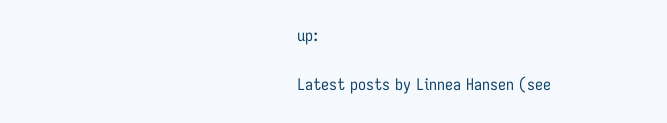up:

Latest posts by Linnea Hansen (see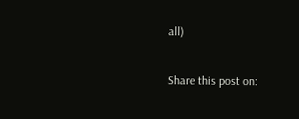all)

Share this post on: